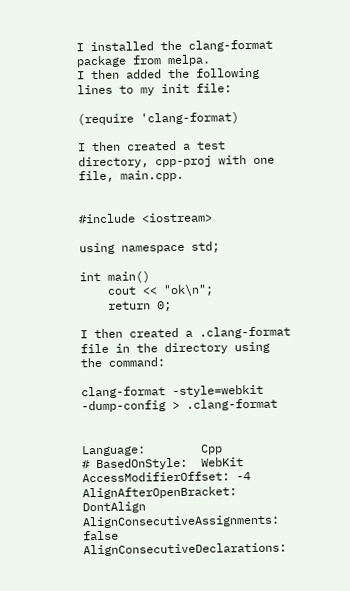I installed the clang-format package from melpa.
I then added the following lines to my init file:

(require 'clang-format)

I then created a test directory, cpp-proj with one file, main.cpp.


#include <iostream>

using namespace std;

int main()
    cout << "ok\n";
    return 0;

I then created a .clang-format file in the directory using the command:

clang-format -style=webkit -dump-config > .clang-format


Language:        Cpp
# BasedOnStyle:  WebKit
AccessModifierOffset: -4
AlignAfterOpenBracket: DontAlign
AlignConsecutiveAssignments: false
AlignConsecutiveDeclarations: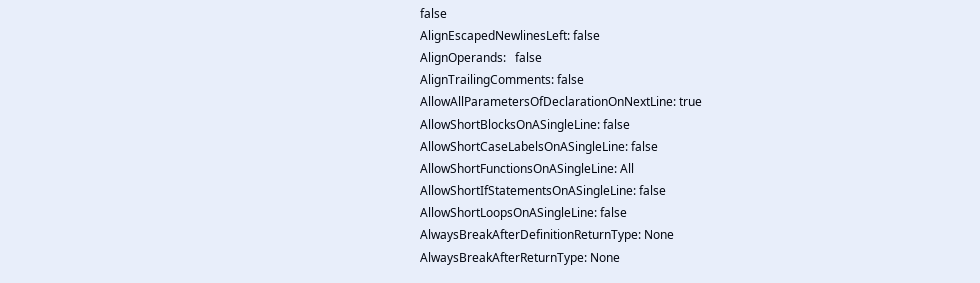false
AlignEscapedNewlinesLeft: false
AlignOperands:   false
AlignTrailingComments: false
AllowAllParametersOfDeclarationOnNextLine: true
AllowShortBlocksOnASingleLine: false
AllowShortCaseLabelsOnASingleLine: false
AllowShortFunctionsOnASingleLine: All
AllowShortIfStatementsOnASingleLine: false
AllowShortLoopsOnASingleLine: false
AlwaysBreakAfterDefinitionReturnType: None
AlwaysBreakAfterReturnType: None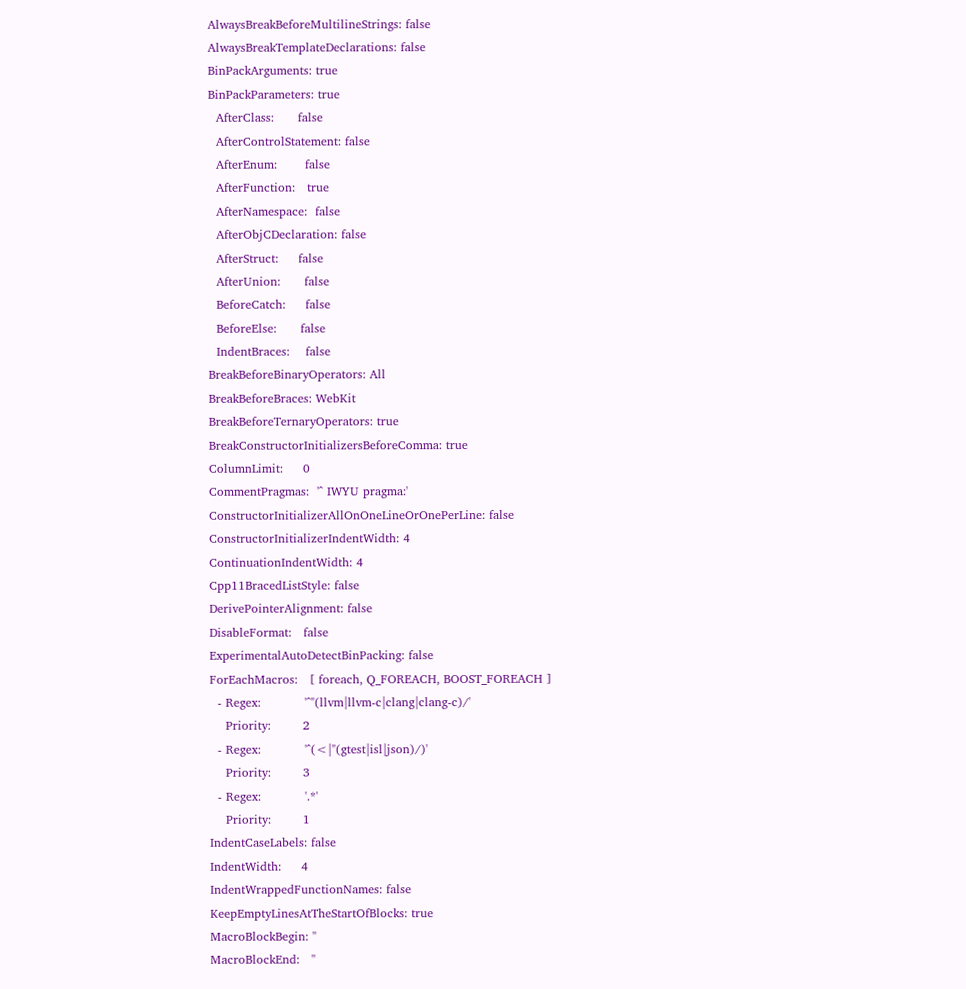AlwaysBreakBeforeMultilineStrings: false
AlwaysBreakTemplateDeclarations: false
BinPackArguments: true
BinPackParameters: true
  AfterClass:      false
  AfterControlStatement: false
  AfterEnum:       false
  AfterFunction:   true
  AfterNamespace:  false
  AfterObjCDeclaration: false
  AfterStruct:     false
  AfterUnion:      false
  BeforeCatch:     false
  BeforeElse:      false
  IndentBraces:    false
BreakBeforeBinaryOperators: All
BreakBeforeBraces: WebKit
BreakBeforeTernaryOperators: true
BreakConstructorInitializersBeforeComma: true
ColumnLimit:     0
CommentPragmas:  '^ IWYU pragma:'
ConstructorInitializerAllOnOneLineOrOnePerLine: false
ConstructorInitializerIndentWidth: 4
ContinuationIndentWidth: 4
Cpp11BracedListStyle: false
DerivePointerAlignment: false
DisableFormat:   false
ExperimentalAutoDetectBinPacking: false
ForEachMacros:   [ foreach, Q_FOREACH, BOOST_FOREACH ]
  - Regex:           '^"(llvm|llvm-c|clang|clang-c)/'
    Priority:        2
  - Regex:           '^(<|"(gtest|isl|json)/)'
    Priority:        3
  - Regex:           '.*'
    Priority:        1
IndentCaseLabels: false
IndentWidth:     4
IndentWrappedFunctionNames: false
KeepEmptyLinesAtTheStartOfBlocks: true
MacroBlockBegin: ''
MacroBlockEnd:   ''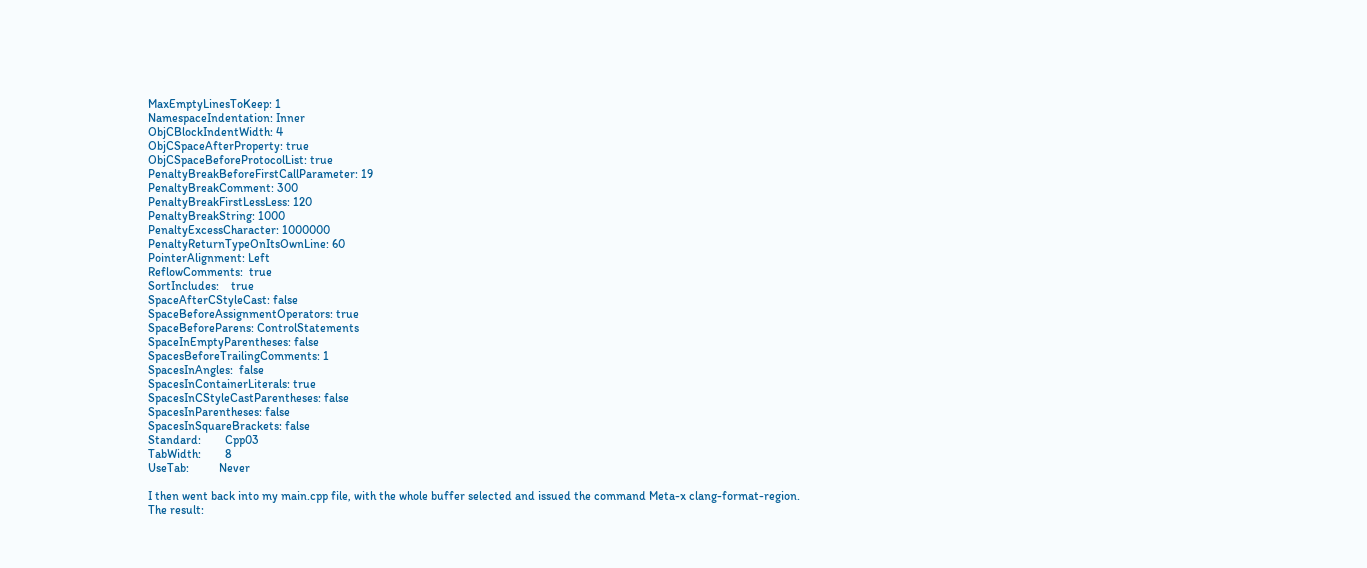MaxEmptyLinesToKeep: 1
NamespaceIndentation: Inner
ObjCBlockIndentWidth: 4
ObjCSpaceAfterProperty: true
ObjCSpaceBeforeProtocolList: true
PenaltyBreakBeforeFirstCallParameter: 19
PenaltyBreakComment: 300
PenaltyBreakFirstLessLess: 120
PenaltyBreakString: 1000
PenaltyExcessCharacter: 1000000
PenaltyReturnTypeOnItsOwnLine: 60
PointerAlignment: Left
ReflowComments:  true
SortIncludes:    true
SpaceAfterCStyleCast: false
SpaceBeforeAssignmentOperators: true
SpaceBeforeParens: ControlStatements
SpaceInEmptyParentheses: false
SpacesBeforeTrailingComments: 1
SpacesInAngles:  false
SpacesInContainerLiterals: true
SpacesInCStyleCastParentheses: false
SpacesInParentheses: false
SpacesInSquareBrackets: false
Standard:        Cpp03
TabWidth:        8
UseTab:          Never

I then went back into my main.cpp file, with the whole buffer selected and issued the command Meta-x clang-format-region.
The result: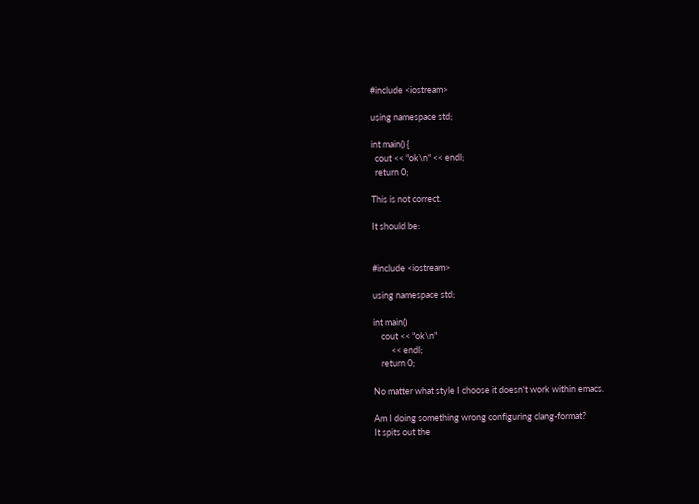#include <iostream>

using namespace std;

int main() {
  cout << "ok\n" << endl;
  return 0;

This is not correct.

It should be:


#include <iostream>

using namespace std;

int main()
    cout << "ok\n"
         << endl;
    return 0;

No matter what style I choose it doesn't work within emacs.

Am I doing something wrong configuring clang-format?
It spits out the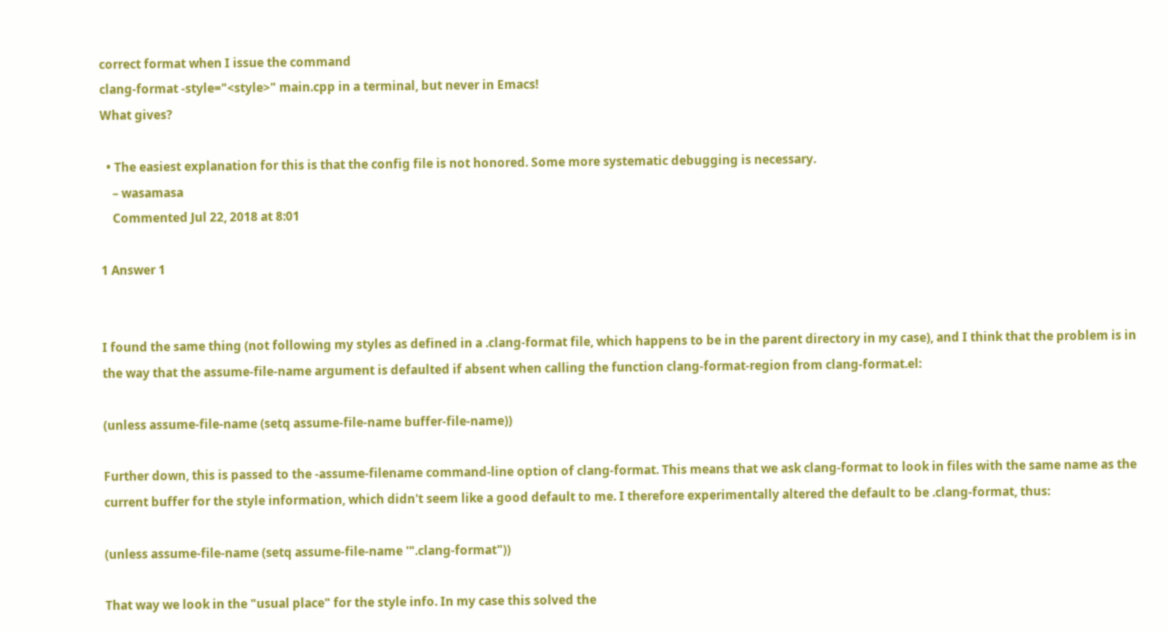correct format when I issue the command
clang-format -style="<style>" main.cpp in a terminal, but never in Emacs!
What gives?

  • The easiest explanation for this is that the config file is not honored. Some more systematic debugging is necessary.
    – wasamasa
    Commented Jul 22, 2018 at 8:01

1 Answer 1


I found the same thing (not following my styles as defined in a .clang-format file, which happens to be in the parent directory in my case), and I think that the problem is in the way that the assume-file-name argument is defaulted if absent when calling the function clang-format-region from clang-format.el:

(unless assume-file-name (setq assume-file-name buffer-file-name))

Further down, this is passed to the -assume-filename command-line option of clang-format. This means that we ask clang-format to look in files with the same name as the current buffer for the style information, which didn't seem like a good default to me. I therefore experimentally altered the default to be .clang-format, thus:

(unless assume-file-name (setq assume-file-name '".clang-format"))

That way we look in the "usual place" for the style info. In my case this solved the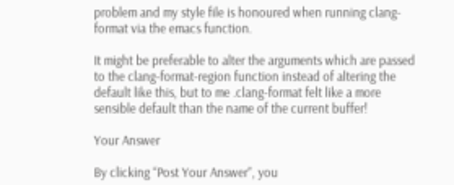problem and my style file is honoured when running clang-format via the emacs function.

It might be preferable to alter the arguments which are passed to the clang-format-region function instead of altering the default like this, but to me .clang-format felt like a more sensible default than the name of the current buffer!

Your Answer

By clicking “Post Your Answer”, you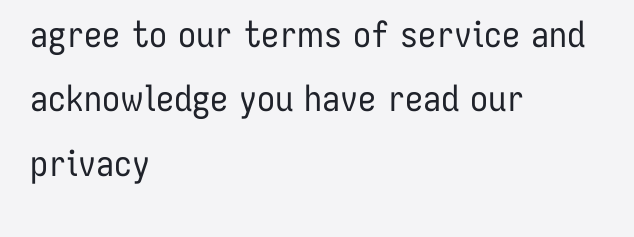agree to our terms of service and acknowledge you have read our privacy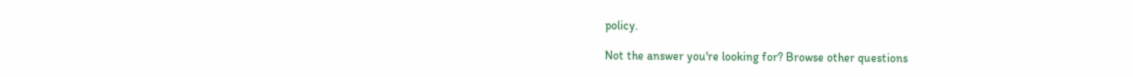policy.

Not the answer you're looking for? Browse other questions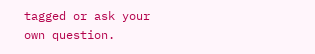tagged or ask your own question.